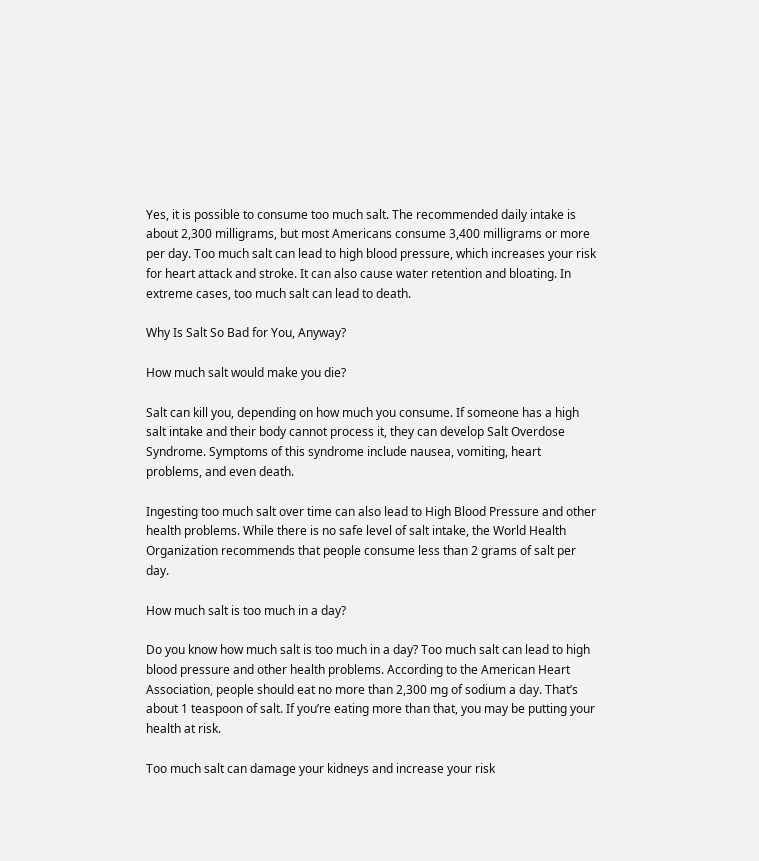Yes, it is possible to consume too much salt. The recommended daily intake is about 2,300 milligrams, but most Americans consume 3,400 milligrams or more per day. Too much salt can lead to high blood pressure, which increases your risk for heart attack and stroke. It can also cause water retention and bloating. In extreme cases, too much salt can lead to death.

Why Is Salt So Bad for You, Anyway?

How much salt would make you die?

Salt can kill you, depending on how much you consume. If someone has a high salt intake and their body cannot process it, they can develop Salt Overdose Syndrome. Symptoms of this syndrome include nausea, vomiting, heart problems, and even death.

Ingesting too much salt over time can also lead to High Blood Pressure and other health problems. While there is no safe level of salt intake, the World Health Organization recommends that people consume less than 2 grams of salt per day.

How much salt is too much in a day?

Do you know how much salt is too much in a day? Too much salt can lead to high blood pressure and other health problems. According to the American Heart Association, people should eat no more than 2,300 mg of sodium a day. That’s about 1 teaspoon of salt. If you’re eating more than that, you may be putting your health at risk.

Too much salt can damage your kidneys and increase your risk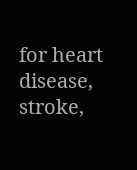for heart disease, stroke,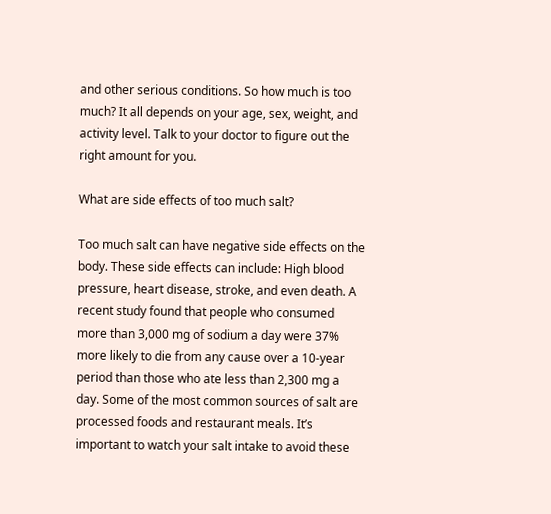and other serious conditions. So how much is too much? It all depends on your age, sex, weight, and activity level. Talk to your doctor to figure out the right amount for you.

What are side effects of too much salt?

Too much salt can have negative side effects on the body. These side effects can include: High blood pressure, heart disease, stroke, and even death. A recent study found that people who consumed more than 3,000 mg of sodium a day were 37% more likely to die from any cause over a 10-year period than those who ate less than 2,300 mg a day. Some of the most common sources of salt are processed foods and restaurant meals. It’s important to watch your salt intake to avoid these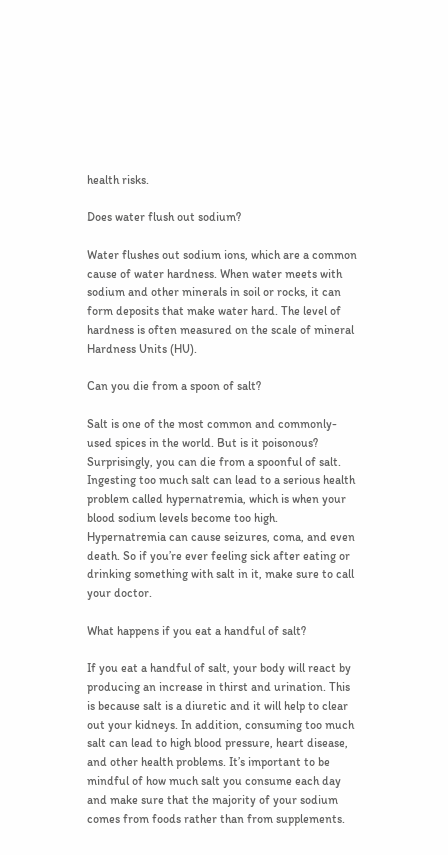health risks.

Does water flush out sodium?

Water flushes out sodium ions, which are a common cause of water hardness. When water meets with sodium and other minerals in soil or rocks, it can form deposits that make water hard. The level of hardness is often measured on the scale of mineral Hardness Units (HU).

Can you die from a spoon of salt?

Salt is one of the most common and commonly-used spices in the world. But is it poisonous? Surprisingly, you can die from a spoonful of salt. Ingesting too much salt can lead to a serious health problem called hypernatremia, which is when your blood sodium levels become too high. Hypernatremia can cause seizures, coma, and even death. So if you’re ever feeling sick after eating or drinking something with salt in it, make sure to call your doctor.

What happens if you eat a handful of salt?

If you eat a handful of salt, your body will react by producing an increase in thirst and urination. This is because salt is a diuretic and it will help to clear out your kidneys. In addition, consuming too much salt can lead to high blood pressure, heart disease, and other health problems. It’s important to be mindful of how much salt you consume each day and make sure that the majority of your sodium comes from foods rather than from supplements.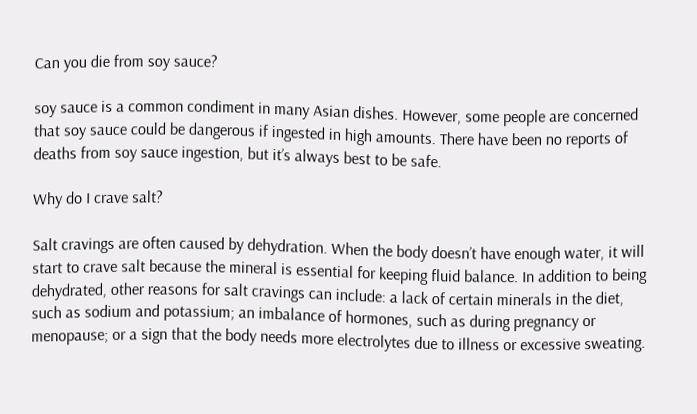Can you die from soy sauce?

soy sauce is a common condiment in many Asian dishes. However, some people are concerned that soy sauce could be dangerous if ingested in high amounts. There have been no reports of deaths from soy sauce ingestion, but it’s always best to be safe.

Why do I crave salt?

Salt cravings are often caused by dehydration. When the body doesn’t have enough water, it will start to crave salt because the mineral is essential for keeping fluid balance. In addition to being dehydrated, other reasons for salt cravings can include: a lack of certain minerals in the diet, such as sodium and potassium; an imbalance of hormones, such as during pregnancy or menopause; or a sign that the body needs more electrolytes due to illness or excessive sweating.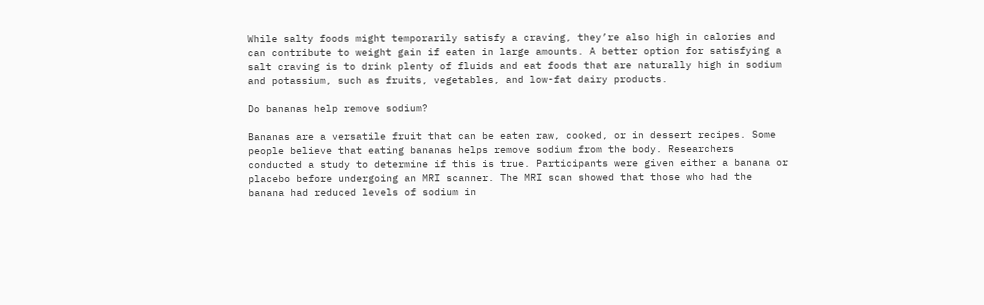While salty foods might temporarily satisfy a craving, they’re also high in calories and can contribute to weight gain if eaten in large amounts. A better option for satisfying a salt craving is to drink plenty of fluids and eat foods that are naturally high in sodium and potassium, such as fruits, vegetables, and low-fat dairy products.

Do bananas help remove sodium?

Bananas are a versatile fruit that can be eaten raw, cooked, or in dessert recipes. Some people believe that eating bananas helps remove sodium from the body. Researchers conducted a study to determine if this is true. Participants were given either a banana or placebo before undergoing an MRI scanner. The MRI scan showed that those who had the banana had reduced levels of sodium in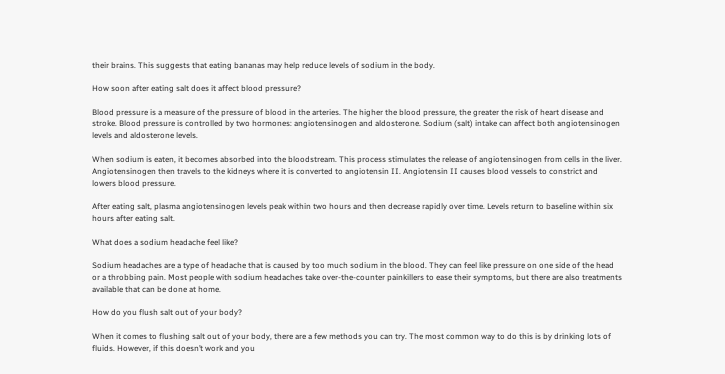their brains. This suggests that eating bananas may help reduce levels of sodium in the body.

How soon after eating salt does it affect blood pressure?

Blood pressure is a measure of the pressure of blood in the arteries. The higher the blood pressure, the greater the risk of heart disease and stroke. Blood pressure is controlled by two hormones: angiotensinogen and aldosterone. Sodium (salt) intake can affect both angiotensinogen levels and aldosterone levels.

When sodium is eaten, it becomes absorbed into the bloodstream. This process stimulates the release of angiotensinogen from cells in the liver. Angiotensinogen then travels to the kidneys where it is converted to angiotensin II. Angiotensin II causes blood vessels to constrict and lowers blood pressure.

After eating salt, plasma angiotensinogen levels peak within two hours and then decrease rapidly over time. Levels return to baseline within six hours after eating salt.

What does a sodium headache feel like?

Sodium headaches are a type of headache that is caused by too much sodium in the blood. They can feel like pressure on one side of the head or a throbbing pain. Most people with sodium headaches take over-the-counter painkillers to ease their symptoms, but there are also treatments available that can be done at home.

How do you flush salt out of your body?

When it comes to flushing salt out of your body, there are a few methods you can try. The most common way to do this is by drinking lots of fluids. However, if this doesn’t work and you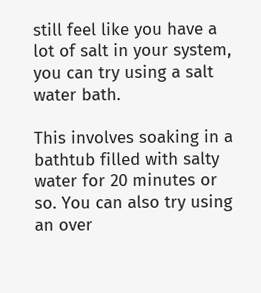still feel like you have a lot of salt in your system, you can try using a salt water bath.

This involves soaking in a bathtub filled with salty water for 20 minutes or so. You can also try using an over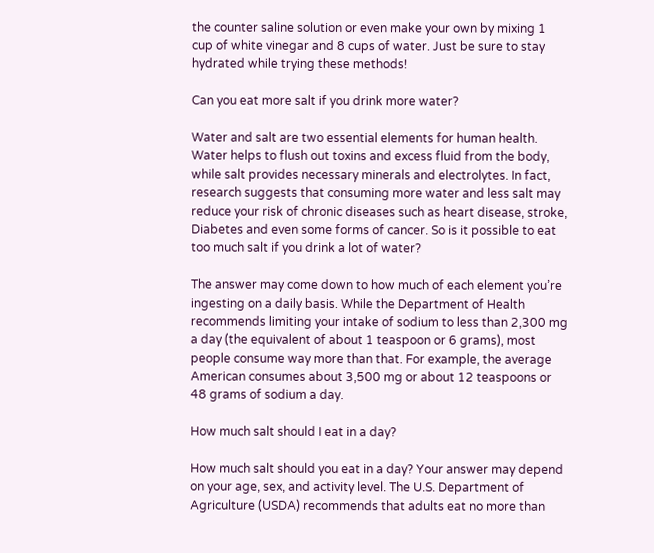the counter saline solution or even make your own by mixing 1 cup of white vinegar and 8 cups of water. Just be sure to stay hydrated while trying these methods!

Can you eat more salt if you drink more water?

Water and salt are two essential elements for human health. Water helps to flush out toxins and excess fluid from the body, while salt provides necessary minerals and electrolytes. In fact, research suggests that consuming more water and less salt may reduce your risk of chronic diseases such as heart disease, stroke, Diabetes and even some forms of cancer. So is it possible to eat too much salt if you drink a lot of water?

The answer may come down to how much of each element you’re ingesting on a daily basis. While the Department of Health recommends limiting your intake of sodium to less than 2,300 mg a day (the equivalent of about 1 teaspoon or 6 grams), most people consume way more than that. For example, the average American consumes about 3,500 mg or about 12 teaspoons or 48 grams of sodium a day.

How much salt should I eat in a day?

How much salt should you eat in a day? Your answer may depend on your age, sex, and activity level. The U.S. Department of Agriculture (USDA) recommends that adults eat no more than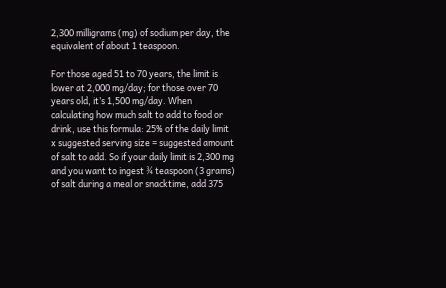2,300 milligrams (mg) of sodium per day, the equivalent of about 1 teaspoon.

For those aged 51 to 70 years, the limit is lower at 2,000 mg/day; for those over 70 years old, it’s 1,500 mg/day. When calculating how much salt to add to food or drink, use this formula: 25% of the daily limit x suggested serving size = suggested amount of salt to add. So if your daily limit is 2,300 mg and you want to ingest ¾ teaspoon (3 grams) of salt during a meal or snacktime, add 375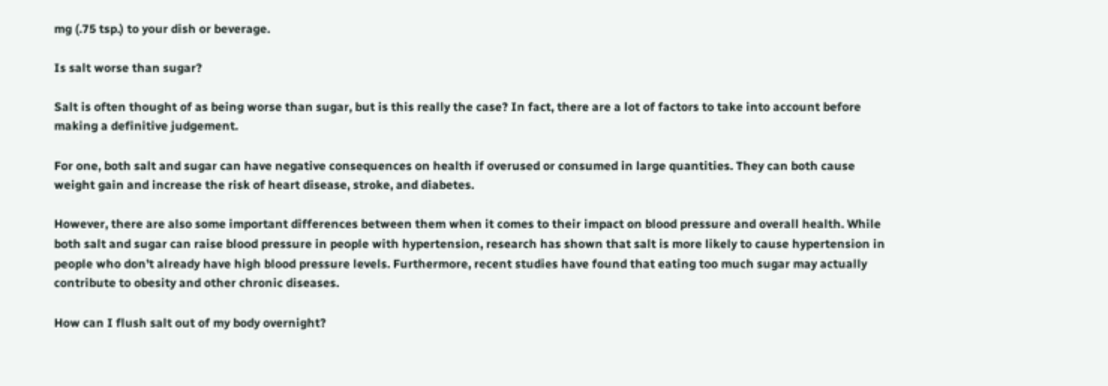mg (.75 tsp.) to your dish or beverage.

Is salt worse than sugar?

Salt is often thought of as being worse than sugar, but is this really the case? In fact, there are a lot of factors to take into account before making a definitive judgement.

For one, both salt and sugar can have negative consequences on health if overused or consumed in large quantities. They can both cause weight gain and increase the risk of heart disease, stroke, and diabetes.

However, there are also some important differences between them when it comes to their impact on blood pressure and overall health. While both salt and sugar can raise blood pressure in people with hypertension, research has shown that salt is more likely to cause hypertension in people who don’t already have high blood pressure levels. Furthermore, recent studies have found that eating too much sugar may actually contribute to obesity and other chronic diseases.

How can I flush salt out of my body overnight?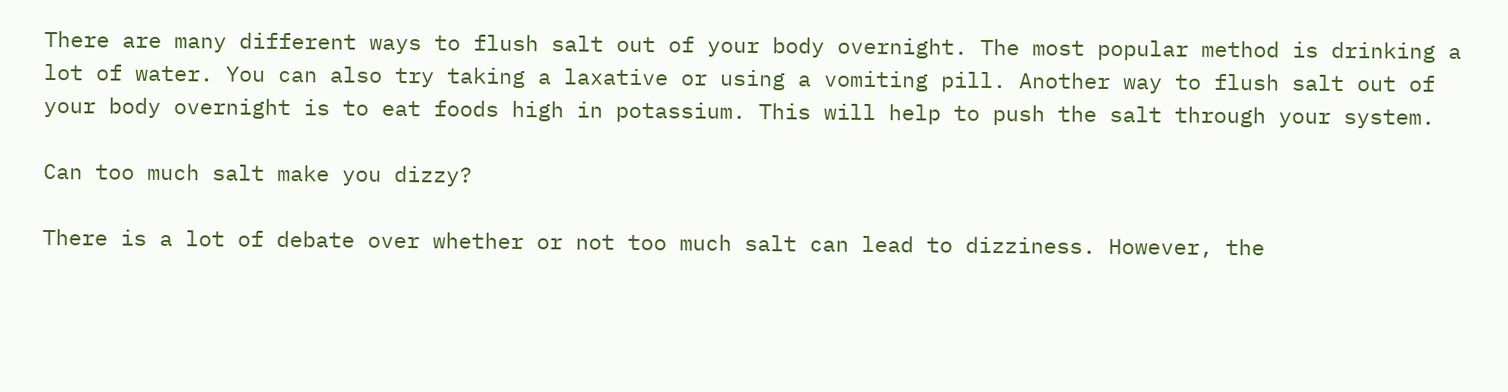There are many different ways to flush salt out of your body overnight. The most popular method is drinking a lot of water. You can also try taking a laxative or using a vomiting pill. Another way to flush salt out of your body overnight is to eat foods high in potassium. This will help to push the salt through your system.

Can too much salt make you dizzy?

There is a lot of debate over whether or not too much salt can lead to dizziness. However, the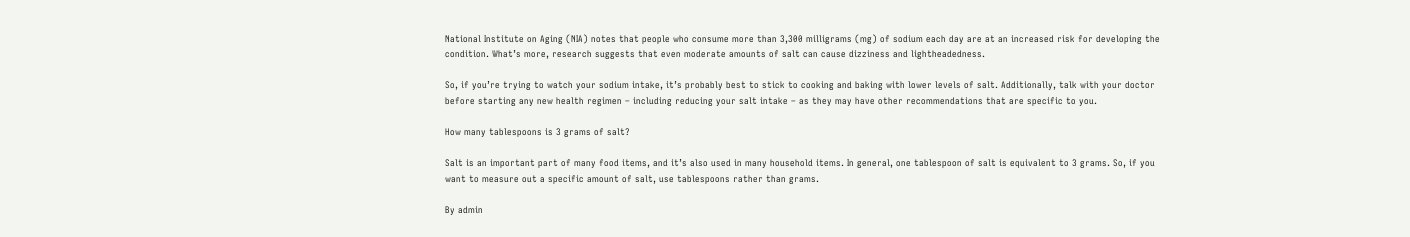National Institute on Aging (NIA) notes that people who consume more than 3,300 milligrams (mg) of sodium each day are at an increased risk for developing the condition. What’s more, research suggests that even moderate amounts of salt can cause dizziness and lightheadedness.

So, if you’re trying to watch your sodium intake, it’s probably best to stick to cooking and baking with lower levels of salt. Additionally, talk with your doctor before starting any new health regimen – including reducing your salt intake – as they may have other recommendations that are specific to you.

How many tablespoons is 3 grams of salt?

Salt is an important part of many food items, and it’s also used in many household items. In general, one tablespoon of salt is equivalent to 3 grams. So, if you want to measure out a specific amount of salt, use tablespoons rather than grams.

By admin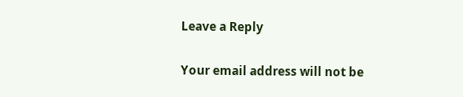Leave a Reply

Your email address will not be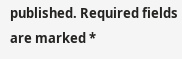published. Required fields are marked *